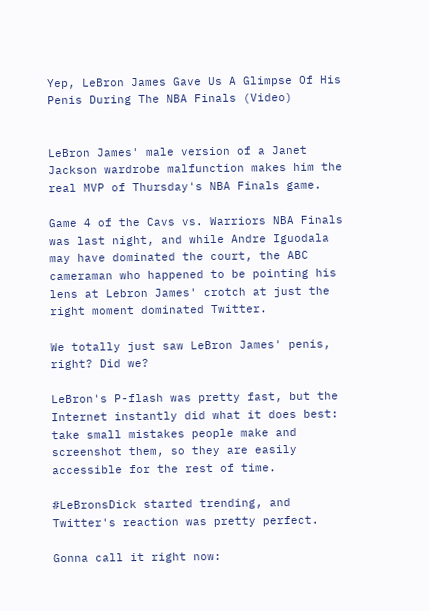Yep, LeBron James Gave Us A Glimpse Of His Penis During The NBA Finals (Video)


LeBron James' male version of a Janet Jackson wardrobe malfunction makes him the real MVP of Thursday's NBA Finals game.

Game 4 of the Cavs vs. Warriors NBA Finals was last night, and while Andre Iguodala may have dominated the court, the ABC cameraman who happened to be pointing his lens at Lebron James' crotch at just the right moment dominated Twitter.

We totally just saw LeBron James' penis, right? Did we?

LeBron's P-flash was pretty fast, but the Internet instantly did what it does best: take small mistakes people make and screenshot them, so they are easily accessible for the rest of time.

#LeBronsDick started trending, and Twitter's reaction was pretty perfect.

Gonna call it right now: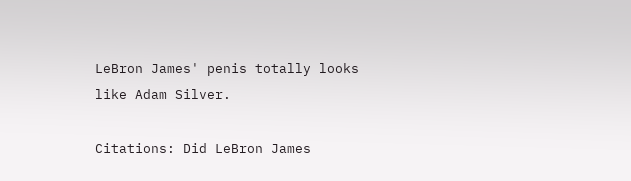LeBron James' penis totally looks like Adam Silver.

Citations: Did LeBron James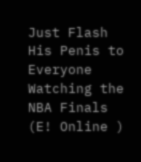Just Flash His Penis to Everyone Watching the NBA Finals (E! Online )